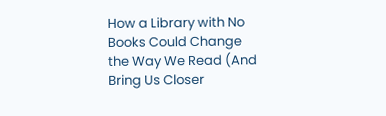How a Library with No Books Could Change the Way We Read (And Bring Us Closer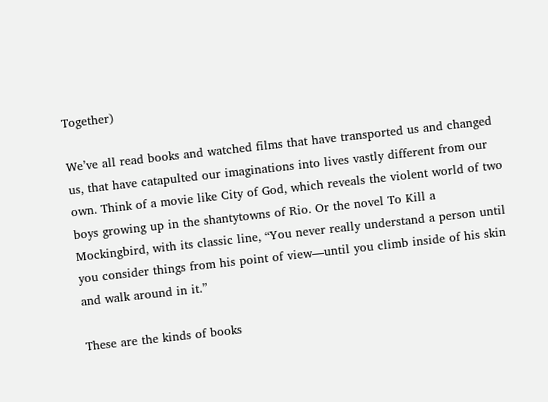Together)

We’ve all read books and watched films that have transported us and changed us, that have catapulted our imaginations into lives vastly different from our own. Think of a movie like City of God, which reveals the violent world of two boys growing up in the shantytowns of Rio. Or the novel To Kill a Mockingbird, with its classic line, “You never really understand a person until you consider things from his point of view—until you climb inside of his skin and walk around in it.”

These are the kinds of books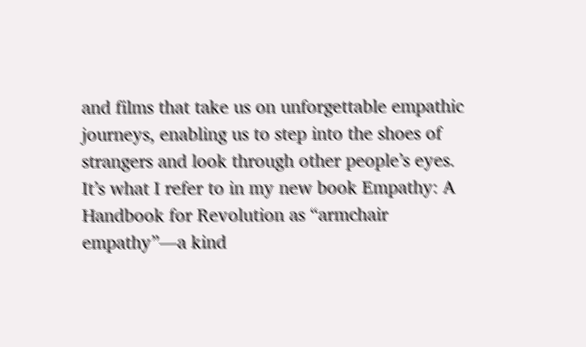and films that take us on unforgettable empathic journeys, enabling us to step into the shoes of strangers and look through other people’s eyes. It’s what I refer to in my new book Empathy: A Handbook for Revolution as “armchair empathy”—a kind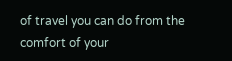of travel you can do from the comfort of your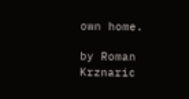own home.

by Roman Krznaric